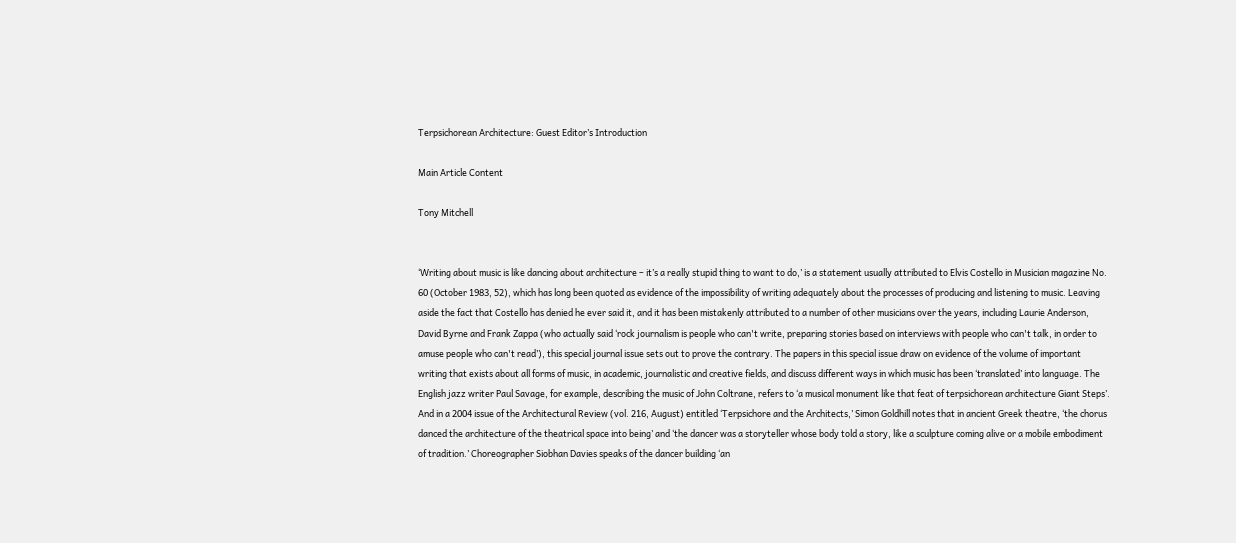Terpsichorean Architecture: Guest Editor’s Introduction

Main Article Content

Tony Mitchell


‘Writing about music is like dancing about architecture – it’s a really stupid thing to want to do,’ is a statement usually attributed to Elvis Costello in Musician magazine No. 60 (October 1983, 52), which has long been quoted as evidence of the impossibility of writing adequately about the processes of producing and listening to music. Leaving aside the fact that Costello has denied he ever said it, and it has been mistakenly attributed to a number of other musicians over the years, including Laurie Anderson, David Byrne and Frank Zappa (who actually said ‘rock journalism is people who can't write, preparing stories based on interviews with people who can't talk, in order to amuse people who can't read’), this special journal issue sets out to prove the contrary. The papers in this special issue draw on evidence of the volume of important writing that exists about all forms of music, in academic, journalistic and creative fields, and discuss different ways in which music has been ‘translated’ into language. The English jazz writer Paul Savage, for example, describing the music of John Coltrane, refers to ‘a musical monument like that feat of terpsichorean architecture Giant Steps’. And in a 2004 issue of the Architectural Review (vol. 216, August) entitled ‘Terpsichore and the Architects,’ Simon Goldhill notes that in ancient Greek theatre, ‘the chorus danced the architecture of the theatrical space into being’ and ‘the dancer was a storyteller whose body told a story, like a sculpture coming alive or a mobile embodiment of tradition.’ Choreographer Siobhan Davies speaks of the dancer building ‘an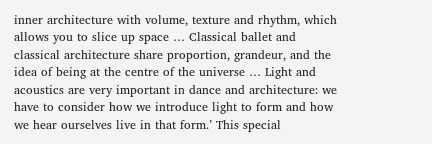inner architecture with volume, texture and rhythm, which allows you to slice up space … Classical ballet and classical architecture share proportion, grandeur, and the idea of being at the centre of the universe … Light and acoustics are very important in dance and architecture: we have to consider how we introduce light to form and how we hear ourselves live in that form.’ This special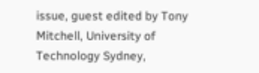issue, guest edited by Tony Mitchell, University of Technology Sydney,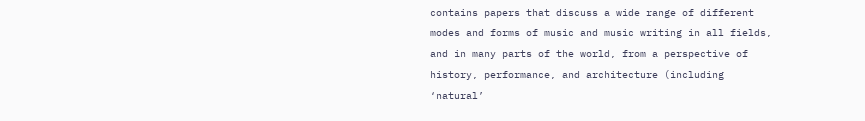contains papers that discuss a wide range of different modes and forms of music and music writing in all fields, and in many parts of the world, from a perspective of history, performance, and architecture (including ‘natural’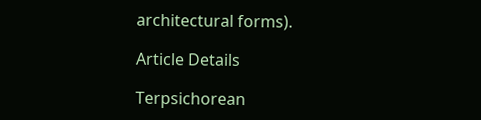architectural forms).

Article Details

Terpsichorean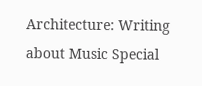Architecture: Writing about Music Special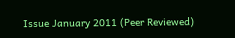Issue January 2011 (Peer Reviewed)